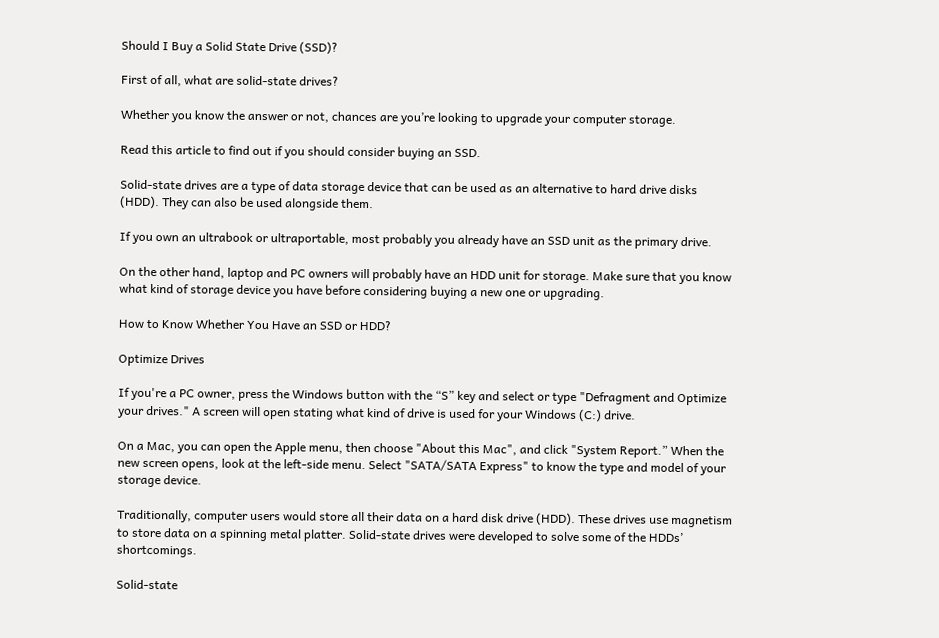Should I Buy a Solid State Drive (SSD)?

First of all, what are solid-state drives?

Whether you know the answer or not, chances are you’re looking to upgrade your computer storage.

Read this article to find out if you should consider buying an SSD.

Solid-state drives are a type of data storage device that can be used as an alternative to hard drive disks (HDD). They can also be used alongside them.

If you own an ultrabook or ultraportable, most probably you already have an SSD unit as the primary drive.

On the other hand, laptop and PC owners will probably have an HDD unit for storage. Make sure that you know what kind of storage device you have before considering buying a new one or upgrading.

How to Know Whether You Have an SSD or HDD?

Optimize Drives

If you're a PC owner, press the Windows button with the “S” key and select or type "Defragment and Optimize your drives." A screen will open stating what kind of drive is used for your Windows (C:) drive.

On a Mac, you can open the Apple menu, then choose "About this Mac", and click "System Report.” When the new screen opens, look at the left-side menu. Select "SATA/SATA Express" to know the type and model of your storage device.

Traditionally, computer users would store all their data on a hard disk drive (HDD). These drives use magnetism to store data on a spinning metal platter. Solid-state drives were developed to solve some of the HDDs’ shortcomings.

Solid-state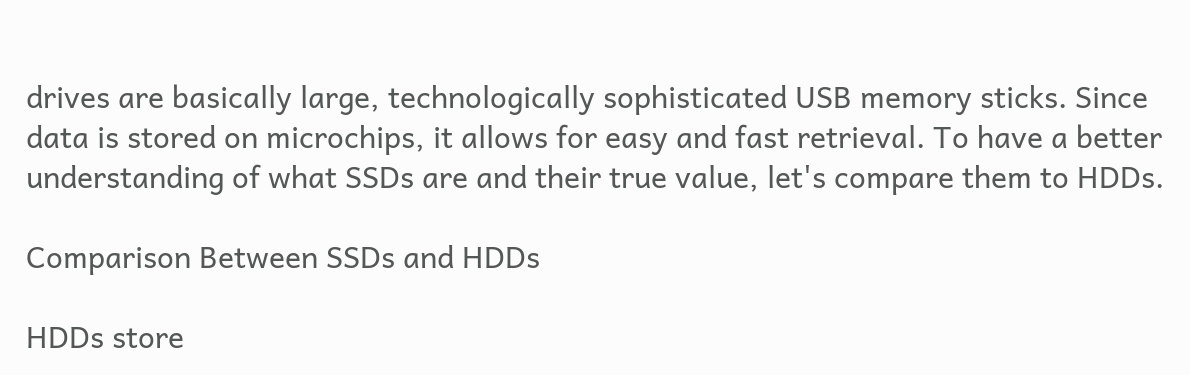drives are basically large, technologically sophisticated USB memory sticks. Since data is stored on microchips, it allows for easy and fast retrieval. To have a better understanding of what SSDs are and their true value, let's compare them to HDDs.

Comparison Between SSDs and HDDs

HDDs store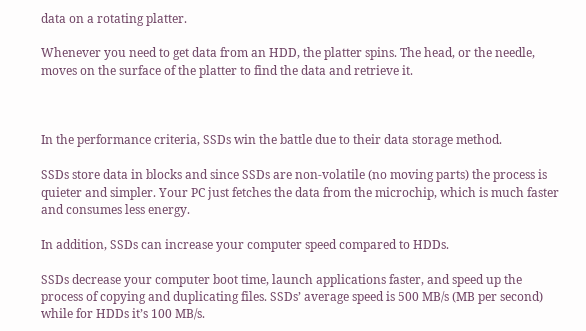data on a rotating platter.

Whenever you need to get data from an HDD, the platter spins. The head, or the needle, moves on the surface of the platter to find the data and retrieve it.



In the performance criteria, SSDs win the battle due to their data storage method.

SSDs store data in blocks and since SSDs are non-volatile (no moving parts) the process is quieter and simpler. Your PC just fetches the data from the microchip, which is much faster and consumes less energy.

In addition, SSDs can increase your computer speed compared to HDDs.

SSDs decrease your computer boot time, launch applications faster, and speed up the process of copying and duplicating files. SSDs’ average speed is 500 MB/s (MB per second) while for HDDs it’s 100 MB/s.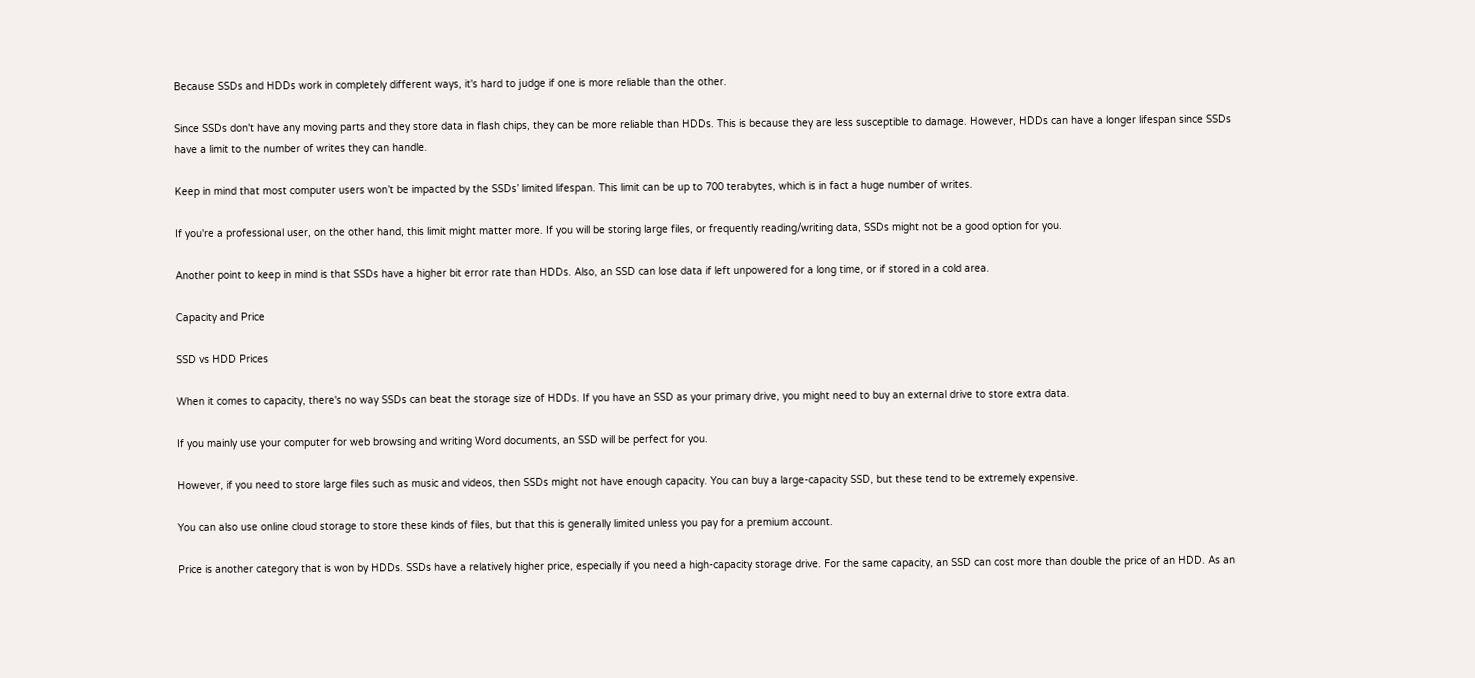Because SSDs and HDDs work in completely different ways, it's hard to judge if one is more reliable than the other.

Since SSDs don't have any moving parts and they store data in flash chips, they can be more reliable than HDDs. This is because they are less susceptible to damage. However, HDDs can have a longer lifespan since SSDs have a limit to the number of writes they can handle.

Keep in mind that most computer users won’t be impacted by the SSDs’ limited lifespan. This limit can be up to 700 terabytes, which is in fact a huge number of writes.

If you're a professional user, on the other hand, this limit might matter more. If you will be storing large files, or frequently reading/writing data, SSDs might not be a good option for you.

Another point to keep in mind is that SSDs have a higher bit error rate than HDDs. Also, an SSD can lose data if left unpowered for a long time, or if stored in a cold area.

Capacity and Price

SSD vs HDD Prices

When it comes to capacity, there's no way SSDs can beat the storage size of HDDs. If you have an SSD as your primary drive, you might need to buy an external drive to store extra data.

If you mainly use your computer for web browsing and writing Word documents, an SSD will be perfect for you.

However, if you need to store large files such as music and videos, then SSDs might not have enough capacity. You can buy a large-capacity SSD, but these tend to be extremely expensive.

You can also use online cloud storage to store these kinds of files, but that this is generally limited unless you pay for a premium account.

Price is another category that is won by HDDs. SSDs have a relatively higher price, especially if you need a high-capacity storage drive. For the same capacity, an SSD can cost more than double the price of an HDD. As an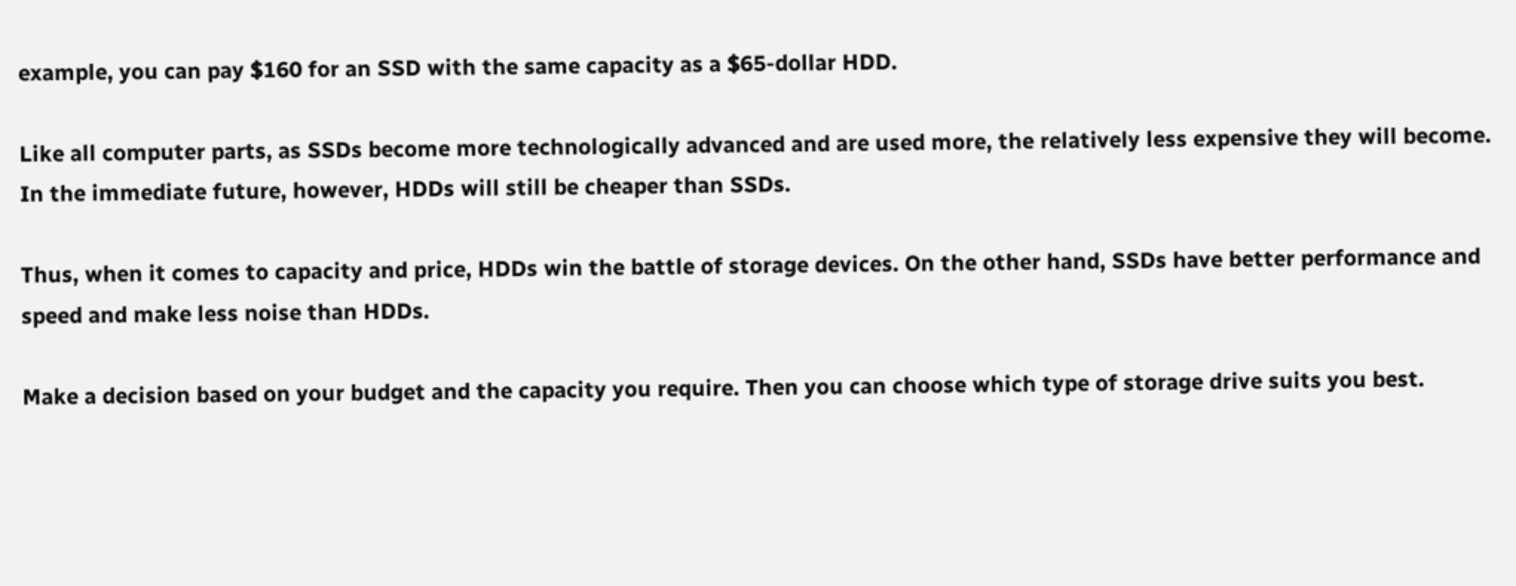example, you can pay $160 for an SSD with the same capacity as a $65-dollar HDD.

Like all computer parts, as SSDs become more technologically advanced and are used more, the relatively less expensive they will become. In the immediate future, however, HDDs will still be cheaper than SSDs.

Thus, when it comes to capacity and price, HDDs win the battle of storage devices. On the other hand, SSDs have better performance and speed and make less noise than HDDs.

Make a decision based on your budget and the capacity you require. Then you can choose which type of storage drive suits you best.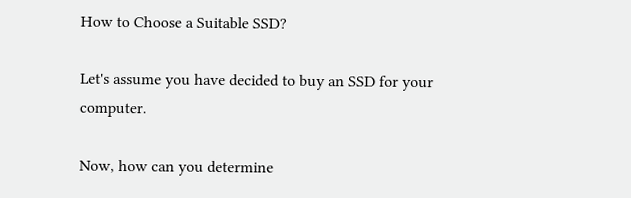How to Choose a Suitable SSD?

Let's assume you have decided to buy an SSD for your computer.

Now, how can you determine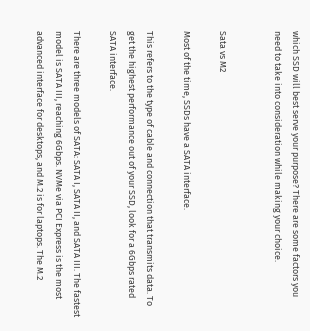which SSD will best serve your purpose? There are some factors you need to take into consideration while making your choice.


Sata vs M2

Most of the time, SSDs have a SATA interface.

This refers to the type of cable and connection that transmits data. To get the highest performance out of your SSD, look for a 6Gbps rated SATA interface.

There are three models of SATA: SATA I, SATA II, and SATA III. The fastest model is SATA III, reaching 6Gbps. NVMe via PCI Express is the most advanced interface for desktops, and M.2 is for laptops. The M.2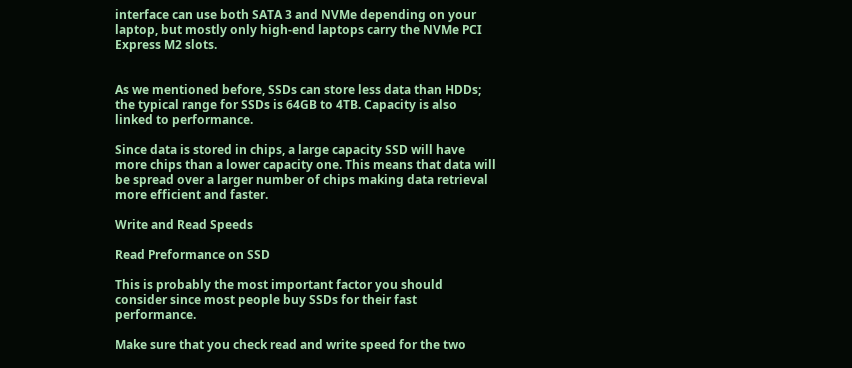interface can use both SATA 3 and NVMe depending on your laptop, but mostly only high-end laptops carry the NVMe PCI Express M2 slots.


As we mentioned before, SSDs can store less data than HDDs; the typical range for SSDs is 64GB to 4TB. Capacity is also linked to performance.

Since data is stored in chips, a large capacity SSD will have more chips than a lower capacity one. This means that data will be spread over a larger number of chips making data retrieval more efficient and faster.

Write and Read Speeds

Read Preformance on SSD

This is probably the most important factor you should consider since most people buy SSDs for their fast performance.

Make sure that you check read and write speed for the two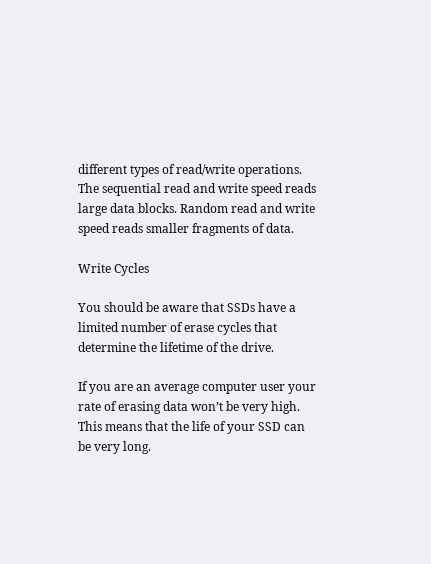different types of read/write operations. The sequential read and write speed reads large data blocks. Random read and write speed reads smaller fragments of data.

Write Cycles

You should be aware that SSDs have a limited number of erase cycles that determine the lifetime of the drive.

If you are an average computer user your rate of erasing data won’t be very high. This means that the life of your SSD can be very long.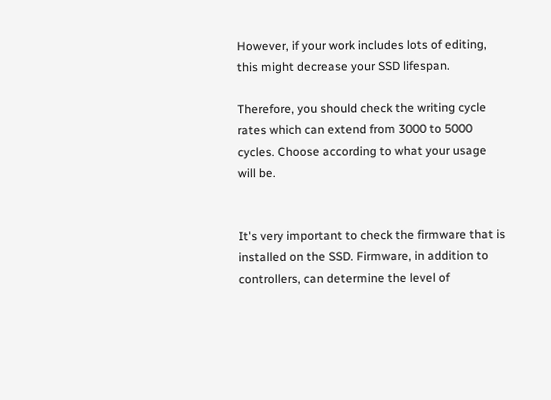However, if your work includes lots of editing, this might decrease your SSD lifespan.

Therefore, you should check the writing cycle rates which can extend from 3000 to 5000 cycles. Choose according to what your usage will be.


It's very important to check the firmware that is installed on the SSD. Firmware, in addition to controllers, can determine the level of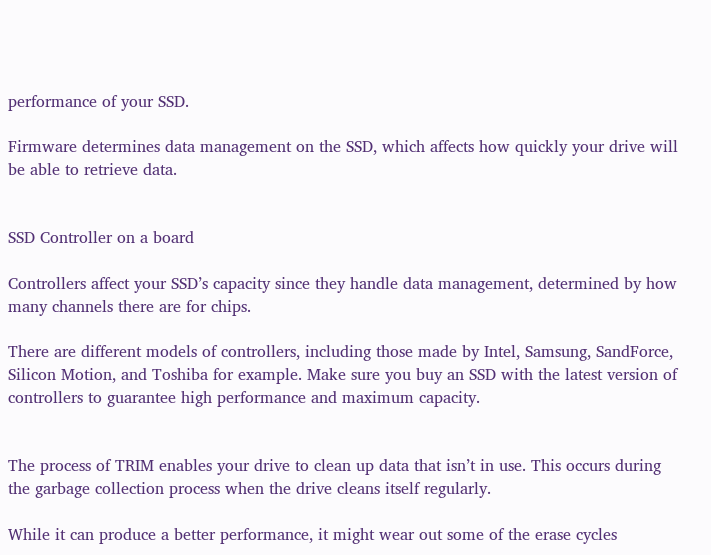performance of your SSD.

Firmware determines data management on the SSD, which affects how quickly your drive will be able to retrieve data.


SSD Controller on a board

Controllers affect your SSD’s capacity since they handle data management, determined by how many channels there are for chips.

There are different models of controllers, including those made by Intel, Samsung, SandForce, Silicon Motion, and Toshiba for example. Make sure you buy an SSD with the latest version of controllers to guarantee high performance and maximum capacity.


The process of TRIM enables your drive to clean up data that isn’t in use. This occurs during the garbage collection process when the drive cleans itself regularly.

While it can produce a better performance, it might wear out some of the erase cycles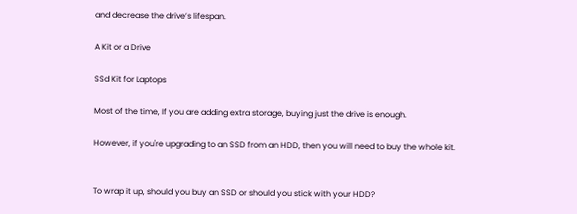and decrease the drive’s lifespan.

A Kit or a Drive

SSd Kit for Laptops

Most of the time, If you are adding extra storage, buying just the drive is enough.

However, if you're upgrading to an SSD from an HDD, then you will need to buy the whole kit.


To wrap it up, should you buy an SSD or should you stick with your HDD?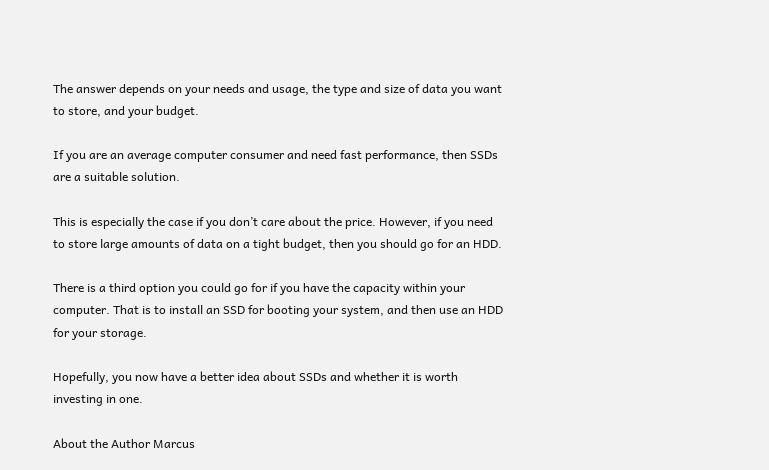The answer depends on your needs and usage, the type and size of data you want to store, and your budget.

If you are an average computer consumer and need fast performance, then SSDs are a suitable solution.

This is especially the case if you don’t care about the price. However, if you need to store large amounts of data on a tight budget, then you should go for an HDD.

There is a third option you could go for if you have the capacity within your computer. That is to install an SSD for booting your system, and then use an HDD for your storage.

Hopefully, you now have a better idea about SSDs and whether it is worth investing in one.

About the Author Marcus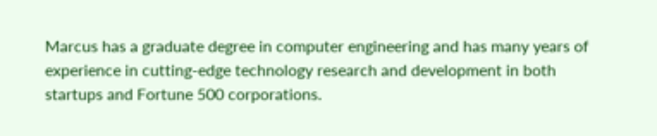Marcus has a graduate degree in computer engineering and has many years of experience in cutting-edge technology research and development in both startups and Fortune 500 corporations.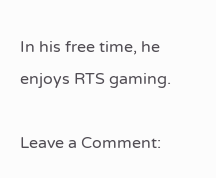In his free time, he enjoys RTS gaming.

Leave a Comment: